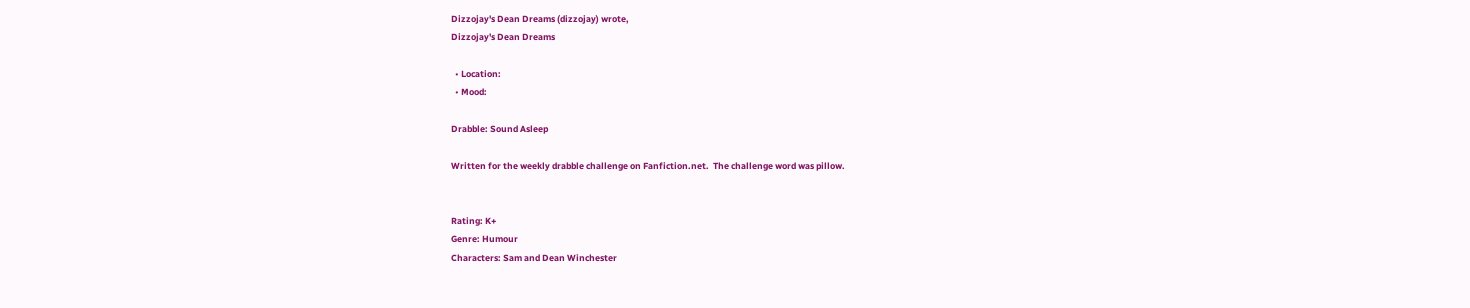Dizzojay's Dean Dreams (dizzojay) wrote,
Dizzojay's Dean Dreams

  • Location:
  • Mood:

Drabble: Sound Asleep

Written for the weekly drabble challenge on Fanfiction.net.  The challenge word was pillow.


Rating: K+
Genre: Humour
Characters: Sam and Dean Winchester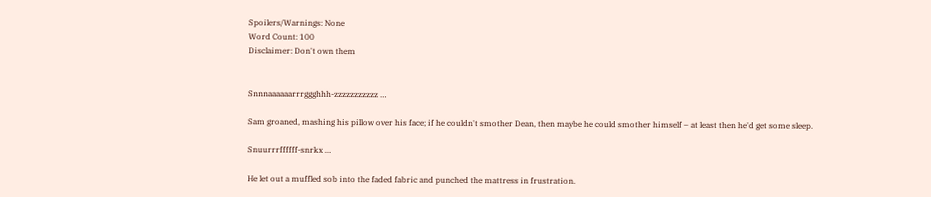Spoilers/Warnings: None
Word Count: 100
Disclaimer: Don't own them


Snnnaaaaaarrrggghhh-zzzzzzzzzzz …

Sam groaned, mashing his pillow over his face; if he couldn't smother Dean, then maybe he could smother himself – at least then he'd get some sleep.

Snuurrrffffff-snrkx …

He let out a muffled sob into the faded fabric and punched the mattress in frustration.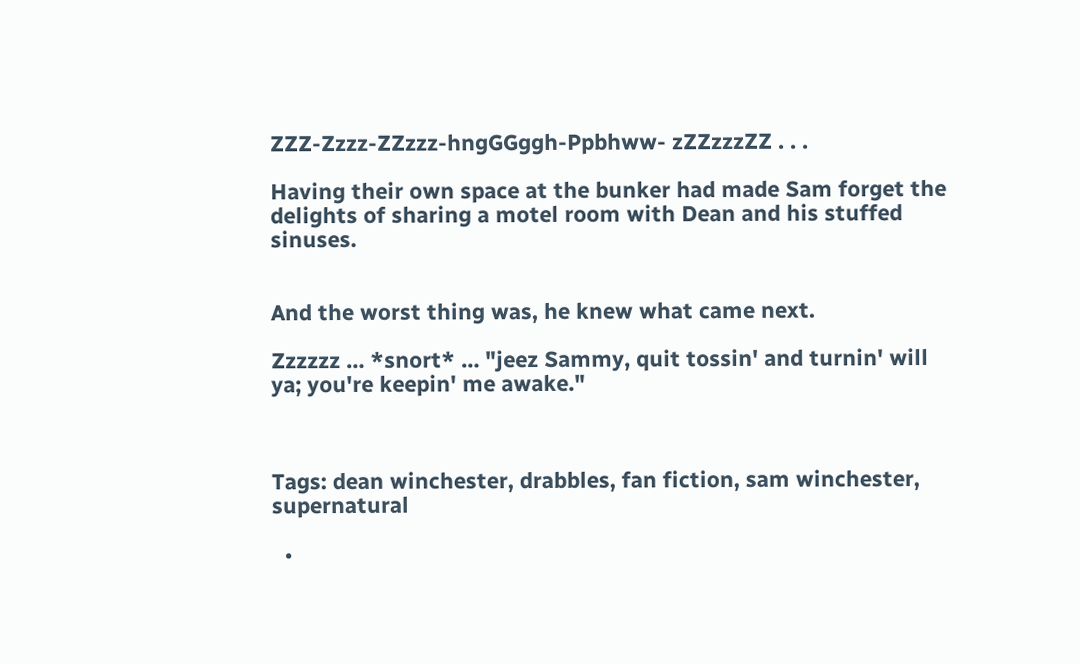ZZZ-Zzzz-ZZzzz-hngGGggh-Ppbhww- zZZzzzZZ . . .

Having their own space at the bunker had made Sam forget the delights of sharing a motel room with Dean and his stuffed sinuses.


And the worst thing was, he knew what came next.

Zzzzzz … *snort* … "jeez Sammy, quit tossin' and turnin' will ya; you're keepin' me awake."



Tags: dean winchester, drabbles, fan fiction, sam winchester, supernatural

  •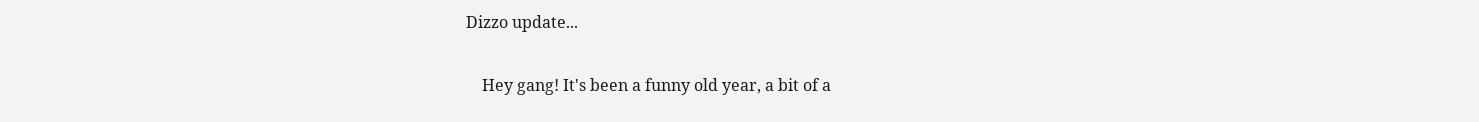Dizzo update...

    Hey gang! It's been a funny old year, a bit of a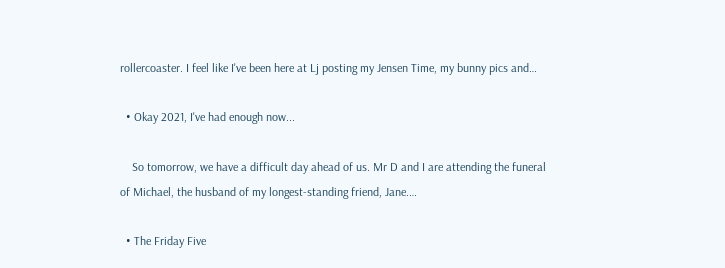rollercoaster. I feel like I've been here at Lj posting my Jensen Time, my bunny pics and…

  • Okay 2021, I've had enough now...

    So tomorrow, we have a difficult day ahead of us. Mr D and I are attending the funeral of Michael, the husband of my longest-standing friend, Jane.…

  • The Friday Five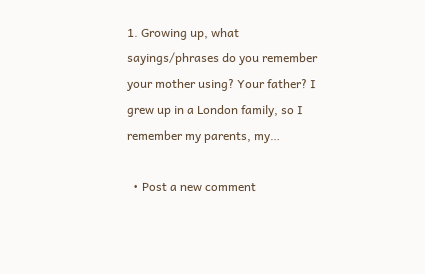1. Growing up, what sayings/phrases do you remember your mother using? Your father? I grew up in a London family, so I remember my parents, my…

  • Post a new comment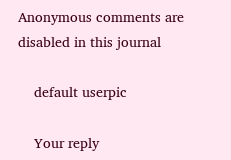Anonymous comments are disabled in this journal

    default userpic

    Your reply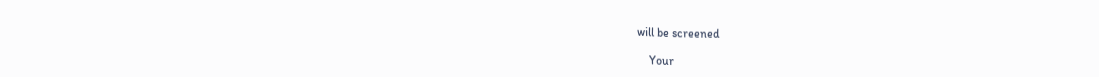will be screened

    Your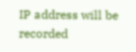IP address will be recorded